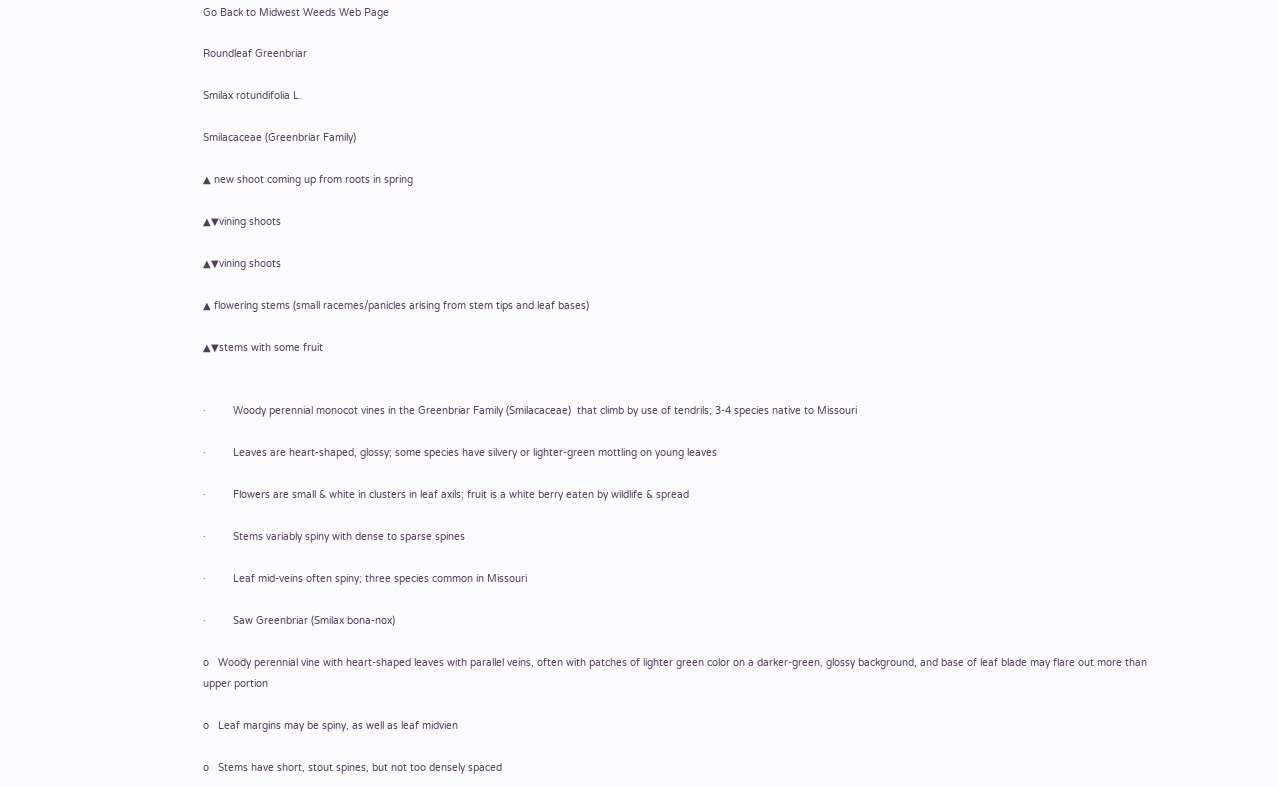Go Back to Midwest Weeds Web Page

Roundleaf Greenbriar

Smilax rotundifolia L.

Smilacaceae (Greenbriar Family)

▲ new shoot coming up from roots in spring

▲▼vining shoots

▲▼vining shoots

▲ flowering stems (small racemes/panicles arising from stem tips and leaf bases)

▲▼stems with some fruit


·         Woody perennial monocot vines in the Greenbriar Family (Smilacaceae)  that climb by use of tendrils; 3-4 species native to Missouri

·         Leaves are heart-shaped, glossy; some species have silvery or lighter-green mottling on young leaves

·         Flowers are small & white in clusters in leaf axils; fruit is a white berry eaten by wildlife & spread

·         Stems variably spiny with dense to sparse spines

·         Leaf mid-veins often spiny; three species common in Missouri

·         Saw Greenbriar (Smilax bona-nox)

o   Woody perennial vine with heart-shaped leaves with parallel veins, often with patches of lighter green color on a darker-green, glossy background, and base of leaf blade may flare out more than upper portion

o   Leaf margins may be spiny, as well as leaf midvien

o   Stems have short, stout spines, but not too densely spaced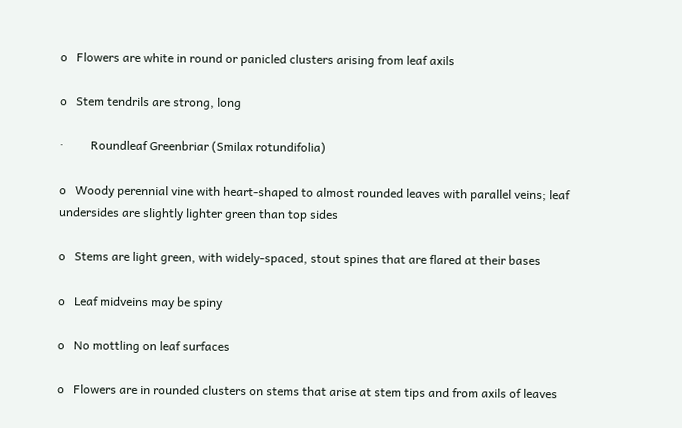o   Flowers are white in round or panicled clusters arising from leaf axils

o   Stem tendrils are strong, long

·         Roundleaf Greenbriar (Smilax rotundifolia)

o   Woody perennial vine with heart-shaped to almost rounded leaves with parallel veins; leaf undersides are slightly lighter green than top sides

o   Stems are light green, with widely-spaced, stout spines that are flared at their bases

o   Leaf midveins may be spiny

o   No mottling on leaf surfaces

o   Flowers are in rounded clusters on stems that arise at stem tips and from axils of leaves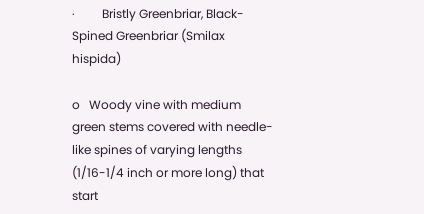·         Bristly Greenbriar, Black-Spined Greenbriar (Smilax hispida)

o   Woody vine with medium green stems covered with needle-like spines of varying lengths (1/16-1/4 inch or more long) that start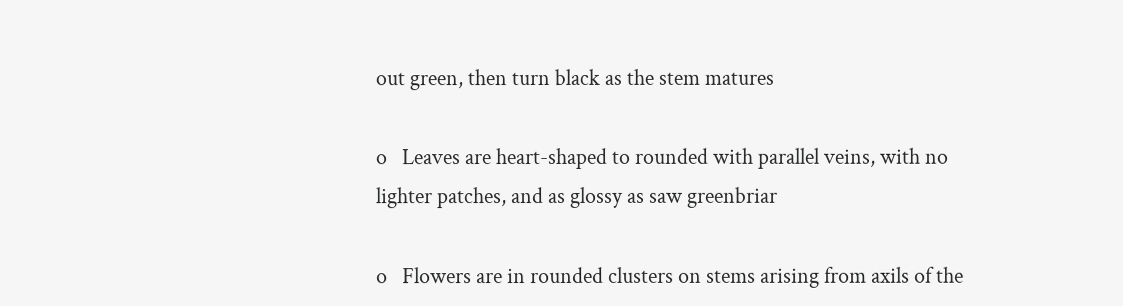out green, then turn black as the stem matures

o   Leaves are heart-shaped to rounded with parallel veins, with no lighter patches, and as glossy as saw greenbriar

o   Flowers are in rounded clusters on stems arising from axils of the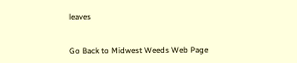leaves


Go Back to Midwest Weeds Web Page